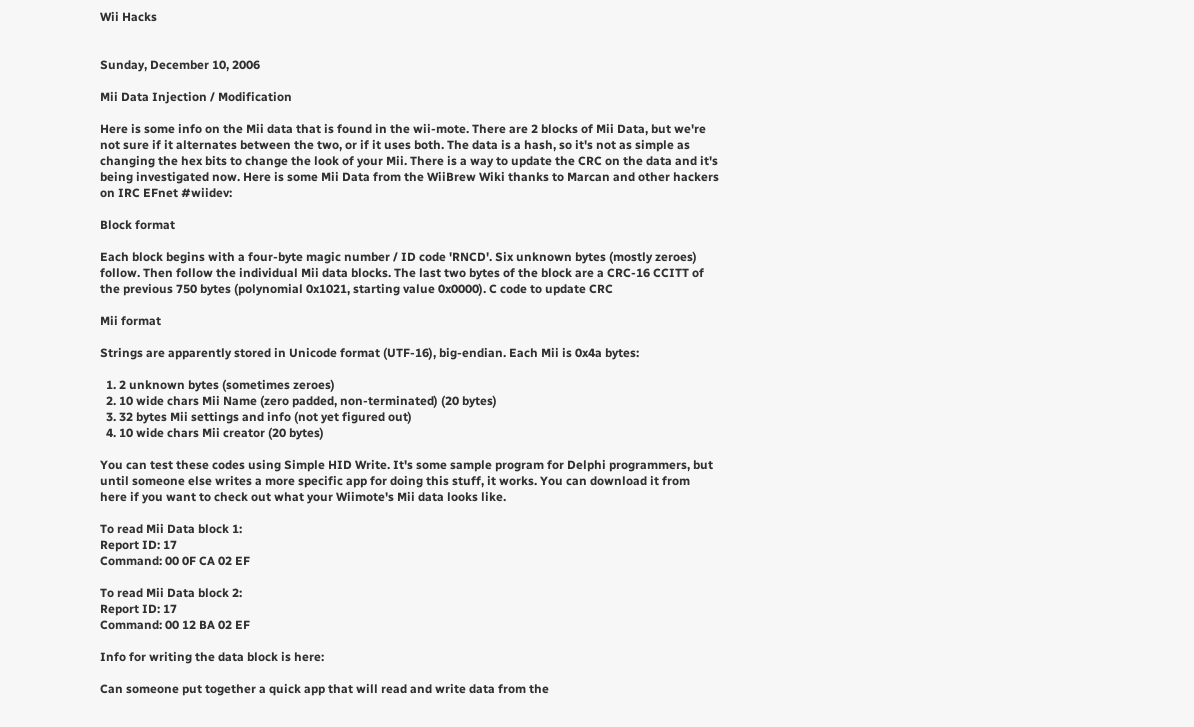Wii Hacks


Sunday, December 10, 2006

Mii Data Injection / Modification

Here is some info on the Mii data that is found in the wii-mote. There are 2 blocks of Mii Data, but we're not sure if it alternates between the two, or if it uses both. The data is a hash, so it's not as simple as changing the hex bits to change the look of your Mii. There is a way to update the CRC on the data and it's being investigated now. Here is some Mii Data from the WiiBrew Wiki thanks to Marcan and other hackers on IRC EFnet #wiidev:

Block format

Each block begins with a four-byte magic number / ID code 'RNCD'. Six unknown bytes (mostly zeroes) follow. Then follow the individual Mii data blocks. The last two bytes of the block are a CRC-16 CCITT of the previous 750 bytes (polynomial 0x1021, starting value 0x0000). C code to update CRC

Mii format

Strings are apparently stored in Unicode format (UTF-16), big-endian. Each Mii is 0x4a bytes:

  1. 2 unknown bytes (sometimes zeroes)
  2. 10 wide chars Mii Name (zero padded, non-terminated) (20 bytes)
  3. 32 bytes Mii settings and info (not yet figured out)
  4. 10 wide chars Mii creator (20 bytes)

You can test these codes using Simple HID Write. It's some sample program for Delphi programmers, but until someone else writes a more specific app for doing this stuff, it works. You can download it from here if you want to check out what your Wiimote's Mii data looks like.

To read Mii Data block 1:
Report ID: 17
Command: 00 0F CA 02 EF

To read Mii Data block 2:
Report ID: 17
Command: 00 12 BA 02 EF

Info for writing the data block is here:

Can someone put together a quick app that will read and write data from the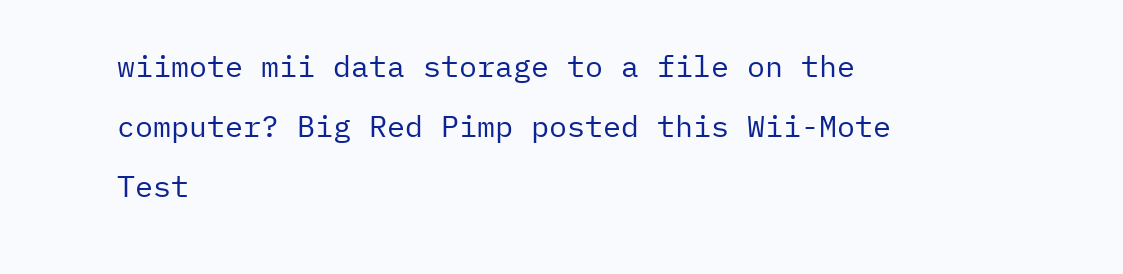wiimote mii data storage to a file on the computer? Big Red Pimp posted this Wii-Mote Test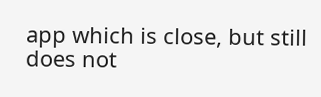app which is close, but still does not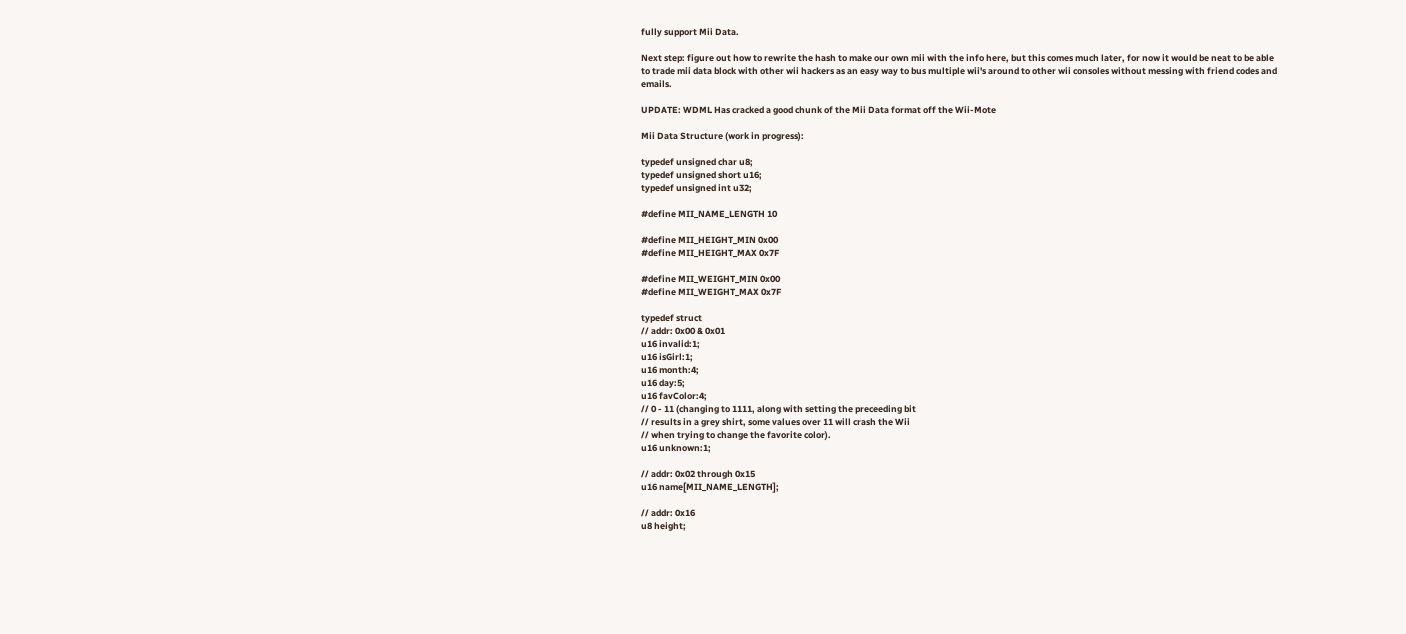fully support Mii Data.

Next step: figure out how to rewrite the hash to make our own mii with the info here, but this comes much later, for now it would be neat to be able to trade mii data block with other wii hackers as an easy way to bus multiple wii's around to other wii consoles without messing with friend codes and emails.

UPDATE: WDML Has cracked a good chunk of the Mii Data format off the Wii-Mote

Mii Data Structure (work in progress):

typedef unsigned char u8;
typedef unsigned short u16;
typedef unsigned int u32;

#define MII_NAME_LENGTH 10

#define MII_HEIGHT_MIN 0x00
#define MII_HEIGHT_MAX 0x7F

#define MII_WEIGHT_MIN 0x00
#define MII_WEIGHT_MAX 0x7F

typedef struct
// addr: 0x00 & 0x01
u16 invalid:1;
u16 isGirl:1;
u16 month:4;
u16 day:5;
u16 favColor:4;
// 0 - 11 (changing to 1111, along with setting the preceeding bit
// results in a grey shirt, some values over 11 will crash the Wii
// when trying to change the favorite color).
u16 unknown:1;

// addr: 0x02 through 0x15
u16 name[MII_NAME_LENGTH];

// addr: 0x16
u8 height;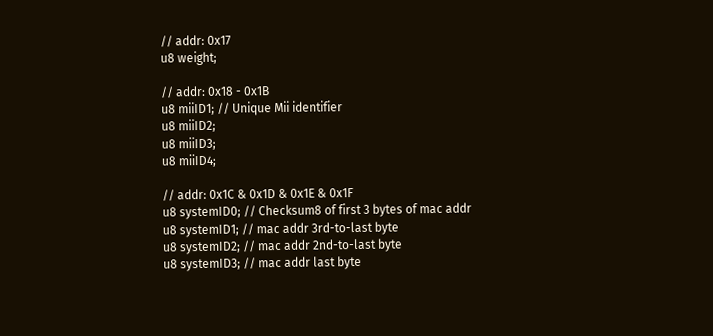// addr: 0x17
u8 weight;

// addr: 0x18 - 0x1B
u8 miiID1; // Unique Mii identifier
u8 miiID2;
u8 miiID3;
u8 miiID4;

// addr: 0x1C & 0x1D & 0x1E & 0x1F
u8 systemID0; // Checksum8 of first 3 bytes of mac addr
u8 systemID1; // mac addr 3rd-to-last byte
u8 systemID2; // mac addr 2nd-to-last byte
u8 systemID3; // mac addr last byte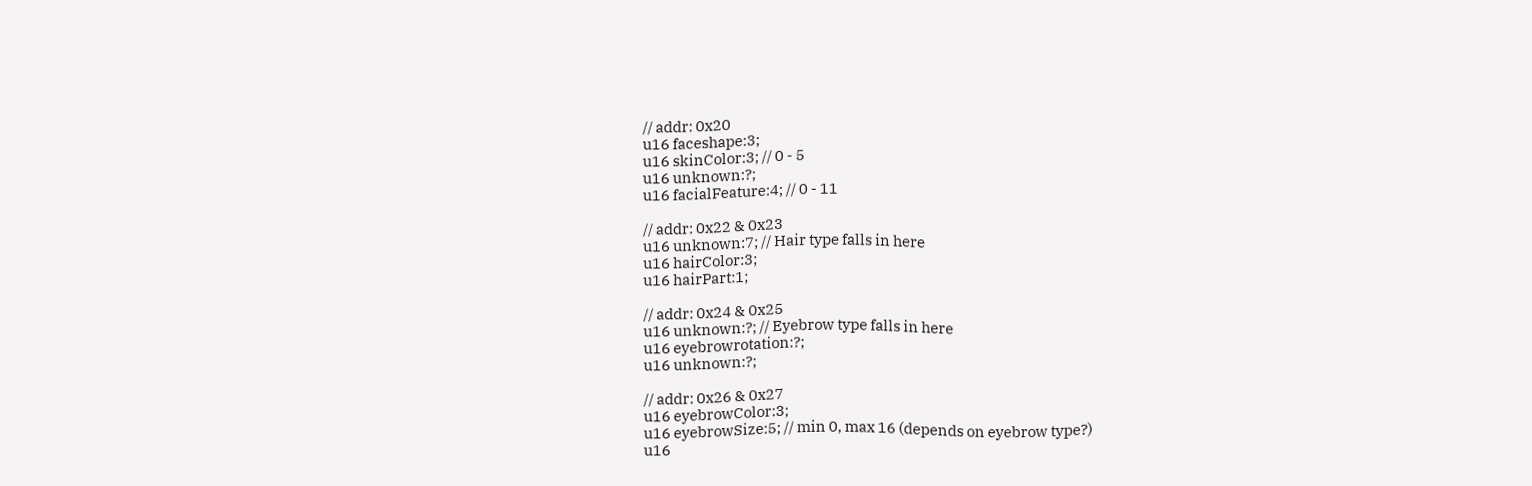// addr: 0x20
u16 faceshape:3;
u16 skinColor:3; // 0 - 5
u16 unknown:?;
u16 facialFeature:4; // 0 - 11

// addr: 0x22 & 0x23
u16 unknown:7; // Hair type falls in here
u16 hairColor:3;
u16 hairPart:1;

// addr: 0x24 & 0x25
u16 unknown:?; // Eyebrow type falls in here
u16 eyebrowrotation:?;
u16 unknown:?;

// addr: 0x26 & 0x27
u16 eyebrowColor:3;
u16 eyebrowSize:5; // min 0, max 16 (depends on eyebrow type?)
u16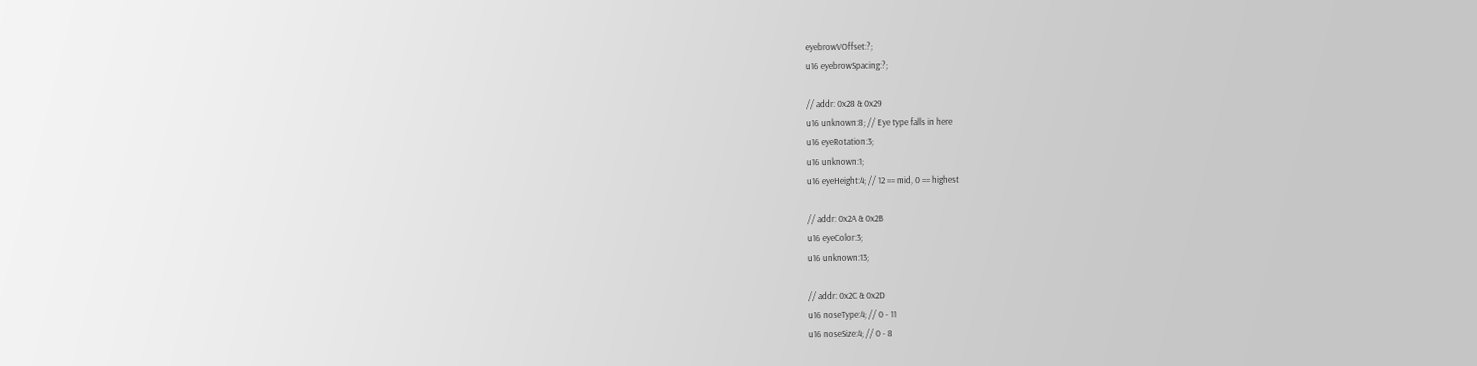eyebrowVOffset:?;
u16 eyebrowSpacing:?;

// addr: 0x28 & 0x29
u16 unknown:8; // Eye type falls in here
u16 eyeRotation:3;
u16 unknown:1;
u16 eyeHeight:4; // 12 == mid, 0 == highest

// addr: 0x2A & 0x2B
u16 eyeColor:3;
u16 unknown:13;

// addr: 0x2C & 0x2D
u16 noseType:4; // 0 - 11
u16 noseSize:4; // 0 - 8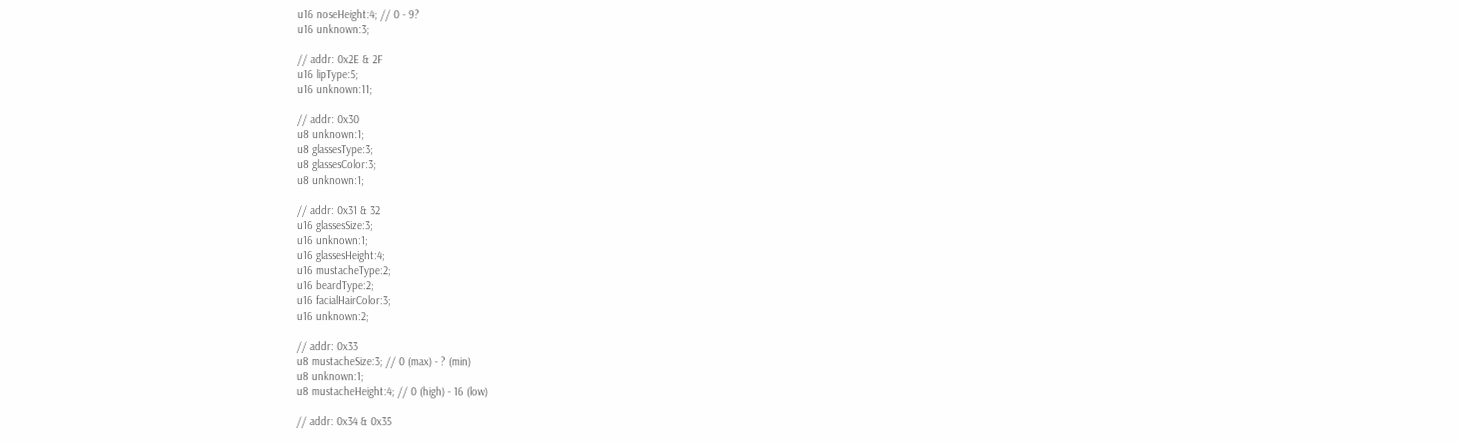u16 noseHeight:4; // 0 - 9?
u16 unknown:3;

// addr: 0x2E & 2F
u16 lipType:5;
u16 unknown:11;

// addr: 0x30
u8 unknown:1;
u8 glassesType:3;
u8 glassesColor:3;
u8 unknown:1;

// addr: 0x31 & 32
u16 glassesSize:3;
u16 unknown:1;
u16 glassesHeight:4;
u16 mustacheType:2;
u16 beardType:2;
u16 facialHairColor:3;
u16 unknown:2;

// addr: 0x33
u8 mustacheSize:3; // 0 (max) - ? (min)
u8 unknown:1;
u8 mustacheHeight:4; // 0 (high) - 16 (low)

// addr: 0x34 & 0x35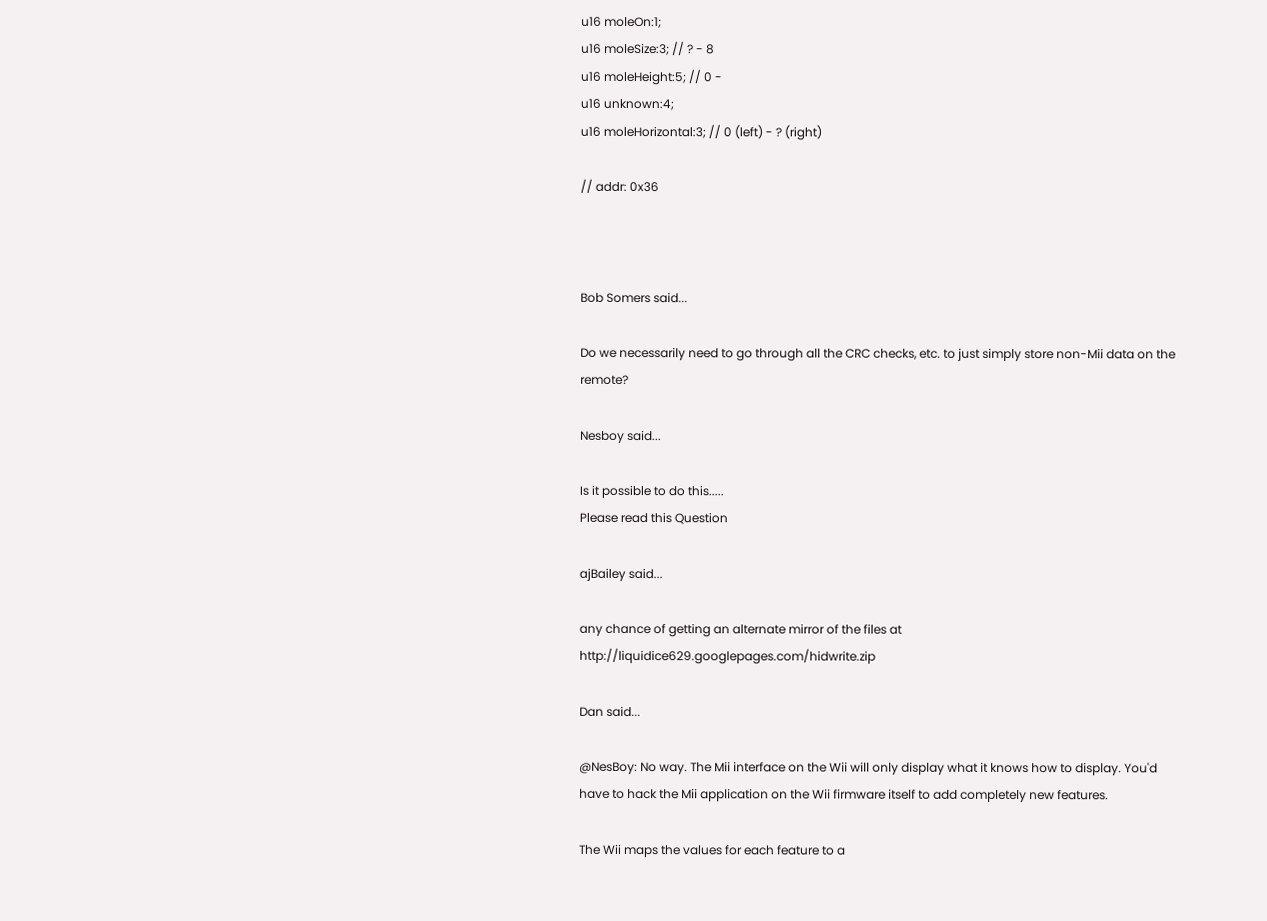u16 moleOn:1;
u16 moleSize:3; // ? - 8
u16 moleHeight:5; // 0 -
u16 unknown:4;
u16 moleHorizontal:3; // 0 (left) - ? (right)

// addr: 0x36



Bob Somers said...

Do we necessarily need to go through all the CRC checks, etc. to just simply store non-Mii data on the remote?

Nesboy said...

Is it possible to do this.....
Please read this Question

ajBailey said...

any chance of getting an alternate mirror of the files at http://liquidice629.googlepages.com/hidwrite.zip

Dan said...

@NesBoy: No way. The Mii interface on the Wii will only display what it knows how to display. You'd have to hack the Mii application on the Wii firmware itself to add completely new features.

The Wii maps the values for each feature to a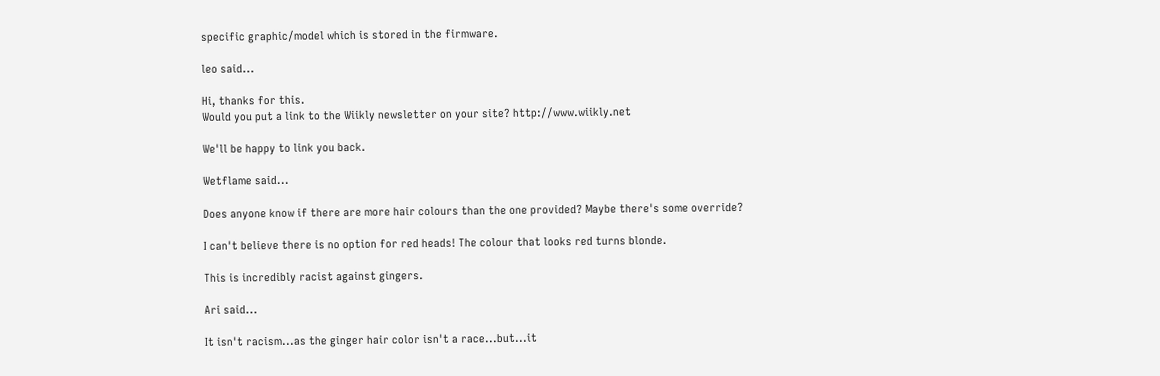specific graphic/model which is stored in the firmware.

leo said...

Hi, thanks for this.
Would you put a link to the Wiikly newsletter on your site? http://www.wiikly.net

We'll be happy to link you back.

Wetflame said...

Does anyone know if there are more hair colours than the one provided? Maybe there's some override?

I can't believe there is no option for red heads! The colour that looks red turns blonde.

This is incredibly racist against gingers.

Ari said...

It isn't racism...as the ginger hair color isn't a race...but...it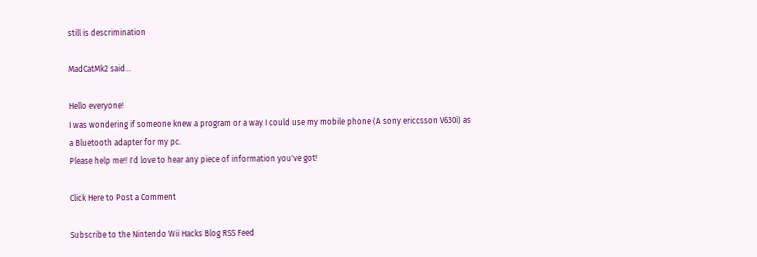still is descrimination

MadCatMk2 said...

Hello everyone!
I was wondering if someone knew a program or a way I could use my mobile phone (A sony ericcsson V630i) as a Bluetooth adapter for my pc.
Please help me!! I'd love to hear any piece of information you've got!

Click Here to Post a Comment

Subscribe to the Nintendo Wii Hacks Blog RSS Feed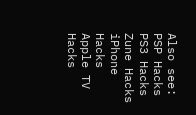Also see:
PSP Hacks
PS3 Hacks
Zune Hacks
iPhone Hacks
Apple TV Hacks